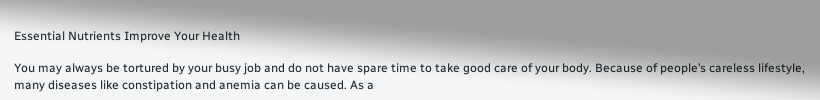Essential Nutrients Improve Your Health

You may always be tortured by your busy job and do not have spare time to take good care of your body. Because of people’s careless lifestyle, many diseases like constipation and anemia can be caused. As a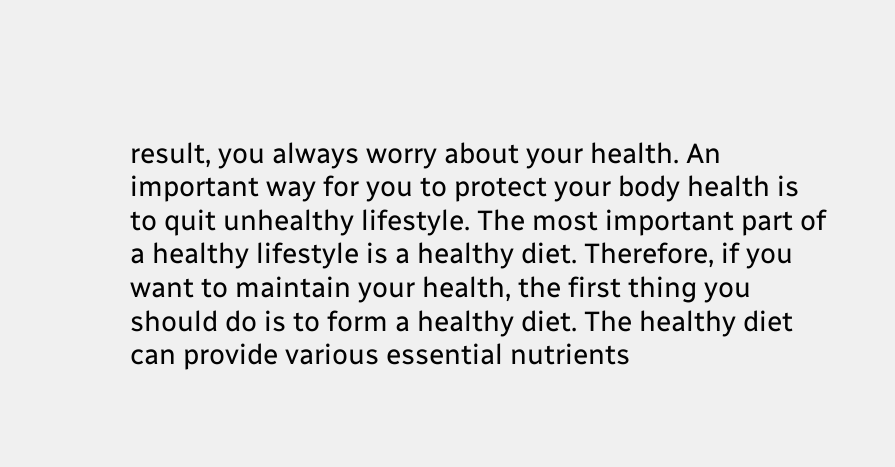result, you always worry about your health. An important way for you to protect your body health is to quit unhealthy lifestyle. The most important part of a healthy lifestyle is a healthy diet. Therefore, if you want to maintain your health, the first thing you should do is to form a healthy diet. The healthy diet can provide various essential nutrients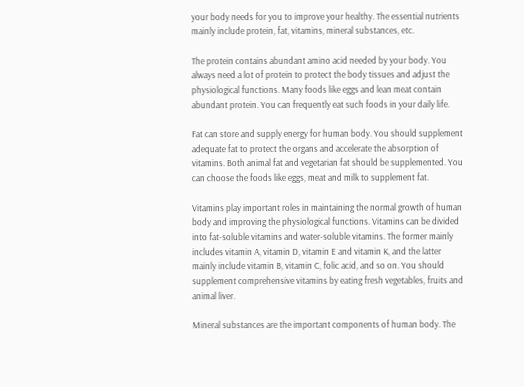your body needs for you to improve your healthy. The essential nutrients mainly include protein, fat, vitamins, mineral substances, etc.

The protein contains abundant amino acid needed by your body. You always need a lot of protein to protect the body tissues and adjust the physiological functions. Many foods like eggs and lean meat contain abundant protein. You can frequently eat such foods in your daily life.

Fat can store and supply energy for human body. You should supplement adequate fat to protect the organs and accelerate the absorption of vitamins. Both animal fat and vegetarian fat should be supplemented. You can choose the foods like eggs, meat and milk to supplement fat.

Vitamins play important roles in maintaining the normal growth of human body and improving the physiological functions. Vitamins can be divided into fat-soluble vitamins and water-soluble vitamins. The former mainly includes vitamin A, vitamin D, vitamin E and vitamin K, and the latter mainly include vitamin B, vitamin C, folic acid, and so on. You should supplement comprehensive vitamins by eating fresh vegetables, fruits and animal liver.

Mineral substances are the important components of human body. The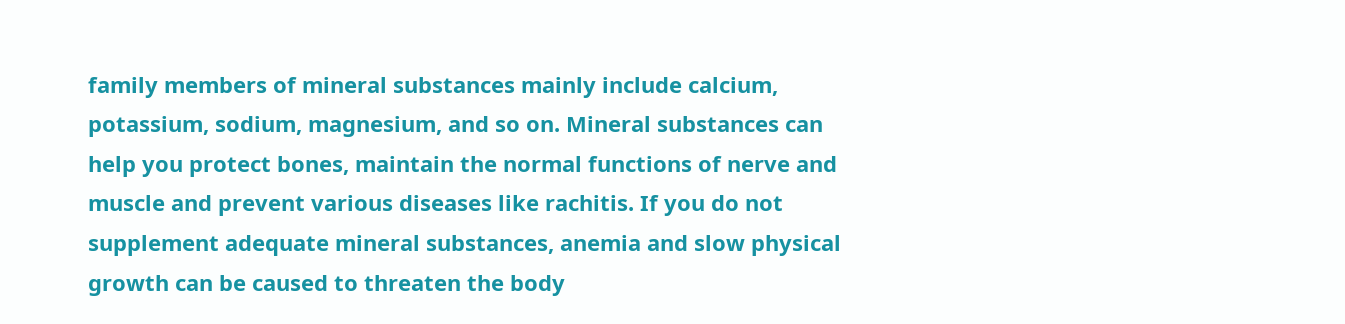family members of mineral substances mainly include calcium, potassium, sodium, magnesium, and so on. Mineral substances can help you protect bones, maintain the normal functions of nerve and muscle and prevent various diseases like rachitis. If you do not supplement adequate mineral substances, anemia and slow physical growth can be caused to threaten the body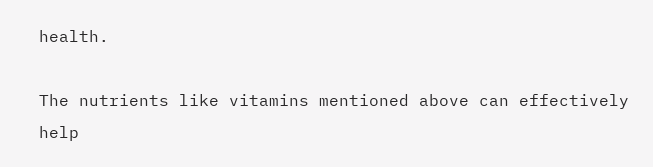health.

The nutrients like vitamins mentioned above can effectively help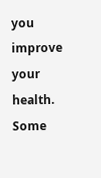you improve your health. Some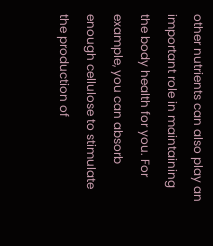other nutrients can also play an important role in maintaining the body health for you. For example, you can absorb enough cellulose to stimulate the production of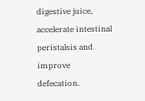digestive juice, accelerate intestinal peristalsis and improve defecation.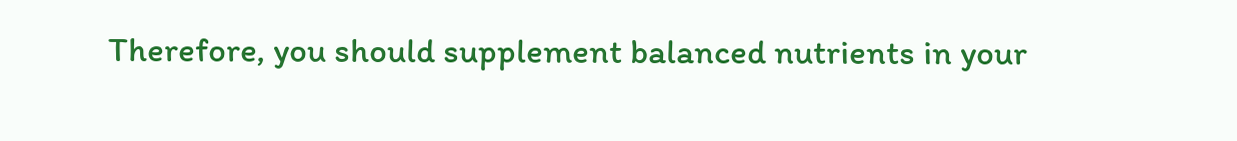Therefore, you should supplement balanced nutrients in your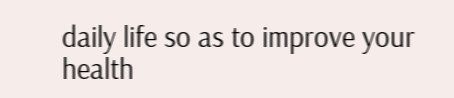daily life so as to improve your health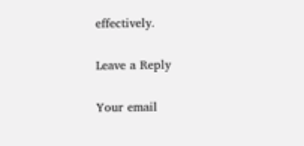effectively.

Leave a Reply

Your email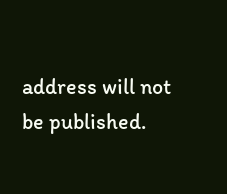address will not be published.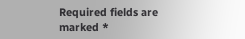Required fields are marked *